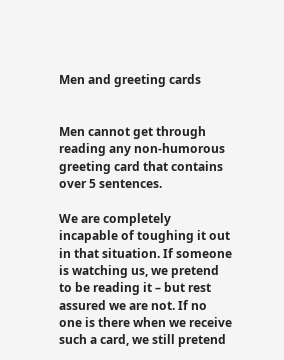Men and greeting cards


Men cannot get through reading any non-humorous greeting card that contains over 5 sentences.

We are completely incapable of toughing it out in that situation. If someone is watching us, we pretend to be reading it – but rest assured we are not. If no one is there when we receive such a card, we still pretend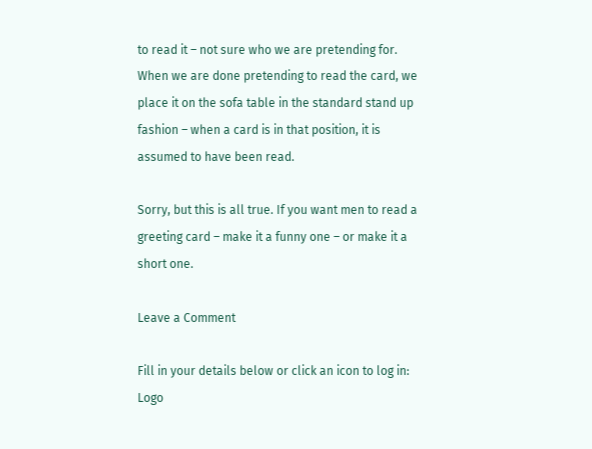to read it – not sure who we are pretending for. When we are done pretending to read the card, we place it on the sofa table in the standard stand up fashion – when a card is in that position, it is assumed to have been read.

Sorry, but this is all true. If you want men to read a greeting card – make it a funny one – or make it a short one.

Leave a Comment

Fill in your details below or click an icon to log in: Logo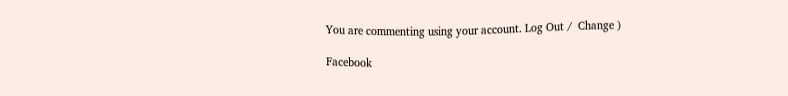You are commenting using your account. Log Out /  Change )

Facebook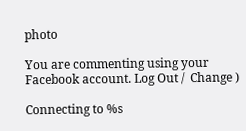photo

You are commenting using your Facebook account. Log Out /  Change )

Connecting to %s